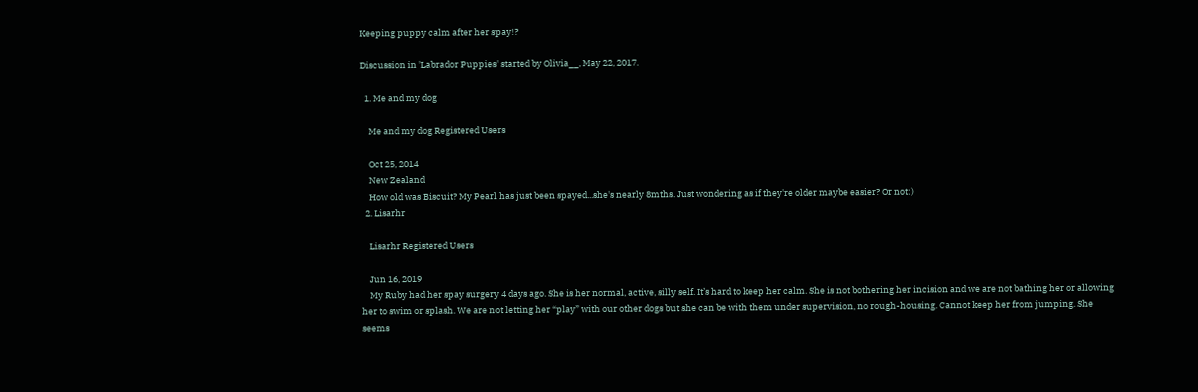Keeping puppy calm after her spay!?

Discussion in 'Labrador Puppies' started by Olivia__, May 22, 2017.

  1. Me and my dog

    Me and my dog Registered Users

    Oct 25, 2014
    New Zealand
    How old was Biscuit? My Pearl has just been spayed...she's nearly 8mths. Just wondering as if they're older maybe easier? Or not:)
  2. Lisarhr

    Lisarhr Registered Users

    Jun 16, 2019
    My Ruby had her spay surgery 4 days ago. She is her normal, active, silly self. It’s hard to keep her calm. She is not bothering her incision and we are not bathing her or allowing her to swim or splash. We are not letting her “play” with our other dogs but she can be with them under supervision, no rough-housing. Cannot keep her from jumping. She seems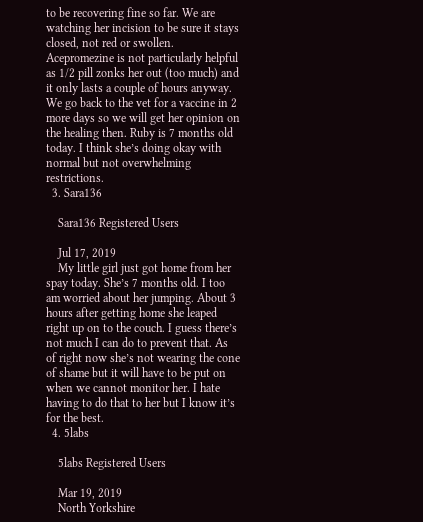to be recovering fine so far. We are watching her incision to be sure it stays closed, not red or swollen. Acepromezine is not particularly helpful as 1/2 pill zonks her out (too much) and it only lasts a couple of hours anyway. We go back to the vet for a vaccine in 2 more days so we will get her opinion on the healing then. Ruby is 7 months old today. I think she’s doing okay with normal but not overwhelming restrictions.
  3. Sara136

    Sara136 Registered Users

    Jul 17, 2019
    My little girl just got home from her spay today. She’s 7 months old. I too am worried about her jumping. About 3 hours after getting home she leaped right up on to the couch. I guess there’s not much I can do to prevent that. As of right now she’s not wearing the cone of shame but it will have to be put on when we cannot monitor her. I hate having to do that to her but I know it’s for the best.
  4. 5labs

    5labs Registered Users

    Mar 19, 2019
    North Yorkshire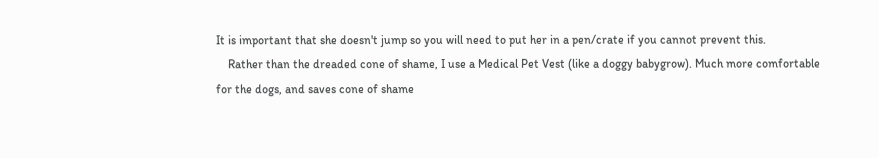It is important that she doesn't jump so you will need to put her in a pen/crate if you cannot prevent this.
    Rather than the dreaded cone of shame, I use a Medical Pet Vest (like a doggy babygrow). Much more comfortable for the dogs, and saves cone of shame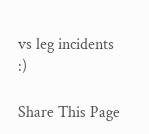vs leg incidents :)

Share This Page